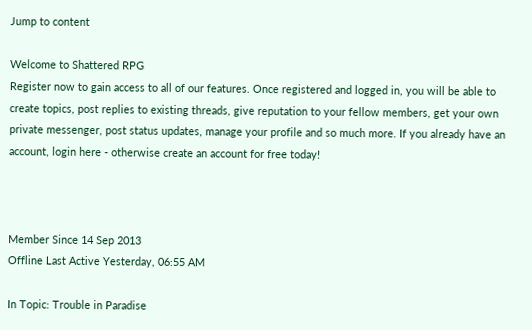Jump to content

Welcome to Shattered RPG
Register now to gain access to all of our features. Once registered and logged in, you will be able to create topics, post replies to existing threads, give reputation to your fellow members, get your own private messenger, post status updates, manage your profile and so much more. If you already have an account, login here - otherwise create an account for free today!



Member Since 14 Sep 2013
Offline Last Active Yesterday, 06:55 AM

In Topic: Trouble in Paradise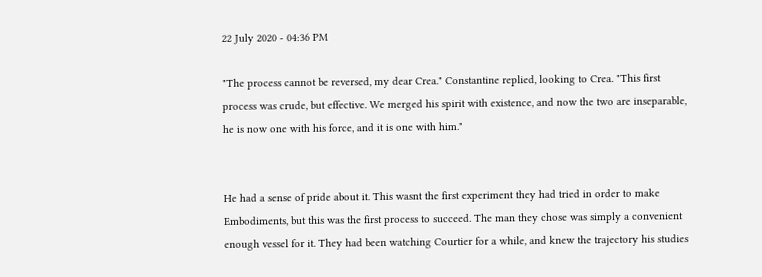22 July 2020 - 04:36 PM

"The process cannot be reversed, my dear Crea." Constantine replied, looking to Crea. "This first process was crude, but effective. We merged his spirit with existence, and now the two are inseparable, he is now one with his force, and it is one with him."


He had a sense of pride about it. This wasnt the first experiment they had tried in order to make Embodiments, but this was the first process to succeed. The man they chose was simply a convenient enough vessel for it. They had been watching Courtier for a while, and knew the trajectory his studies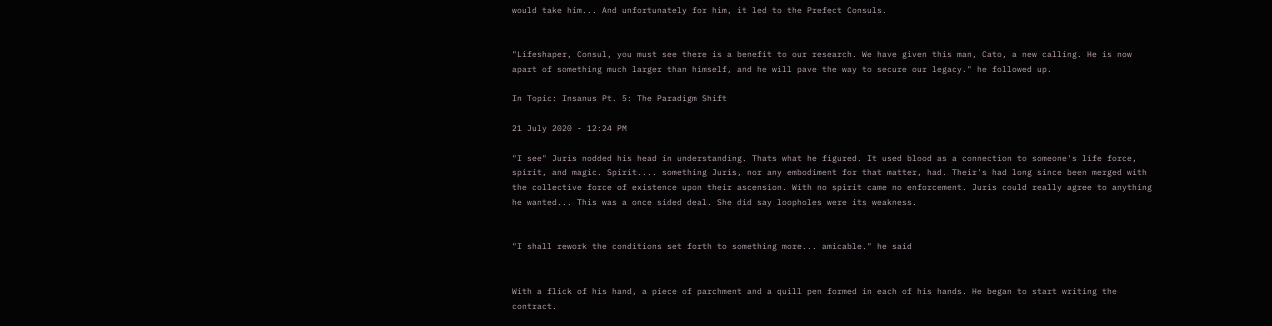would take him... And unfortunately for him, it led to the Prefect Consuls.


"Lifeshaper, Consul, you must see there is a benefit to our research. We have given this man, Cato, a new calling. He is now apart of something much larger than himself, and he will pave the way to secure our legacy." he followed up.

In Topic: Insanus Pt. 5: The Paradigm Shift

21 July 2020 - 12:24 PM

"I see" Juris nodded his head in understanding. Thats what he figured. It used blood as a connection to someone's life force, spirit, and magic. Spirit.... something Juris, nor any embodiment for that matter, had. Their's had long since been merged with the collective force of existence upon their ascension. With no spirit came no enforcement. Juris could really agree to anything he wanted... This was a once sided deal. She did say loopholes were its weakness.


"I shall rework the conditions set forth to something more... amicable." he said


With a flick of his hand, a piece of parchment and a quill pen formed in each of his hands. He began to start writing the contract.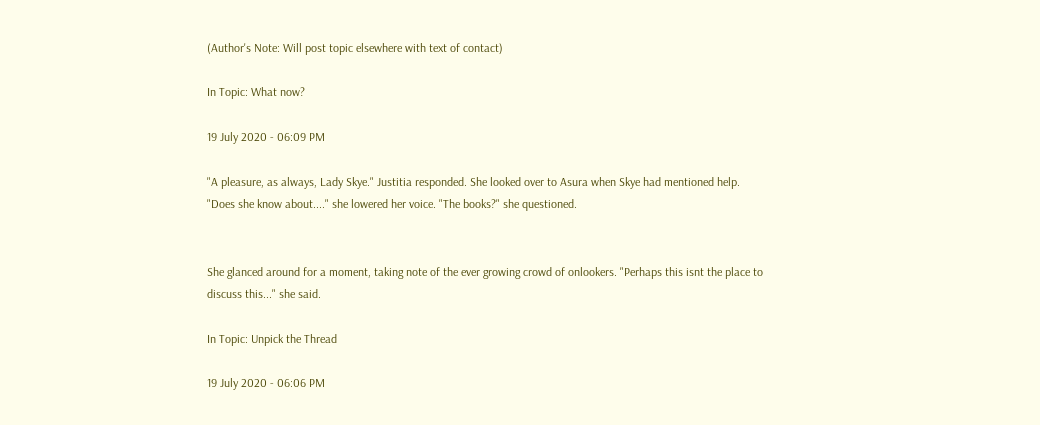(Author's Note: Will post topic elsewhere with text of contact)

In Topic: What now?

19 July 2020 - 06:09 PM

"A pleasure, as always, Lady Skye." Justitia responded. She looked over to Asura when Skye had mentioned help. "Does she know about...." she lowered her voice. "The books?" she questioned.


She glanced around for a moment, taking note of the ever growing crowd of onlookers. "Perhaps this isnt the place to discuss this..." she said.

In Topic: Unpick the Thread

19 July 2020 - 06:06 PM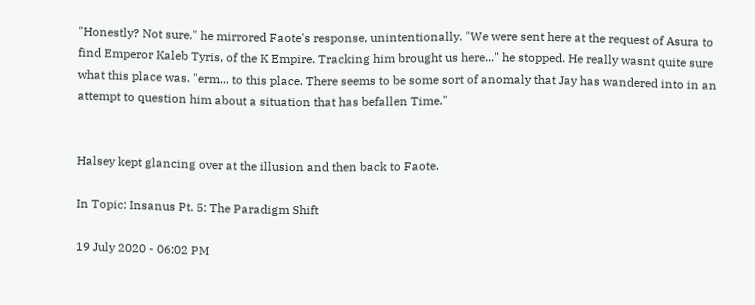"Honestly? Not sure." he mirrored Faote's response, unintentionally. "We were sent here at the request of Asura to find Emperor Kaleb Tyris, of the K Empire. Tracking him brought us here..." he stopped. He really wasnt quite sure what this place was. "erm... to this place. There seems to be some sort of anomaly that Jay has wandered into in an attempt to question him about a situation that has befallen Time."


Halsey kept glancing over at the illusion and then back to Faote.

In Topic: Insanus Pt. 5: The Paradigm Shift

19 July 2020 - 06:02 PM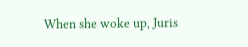When she woke up, Juris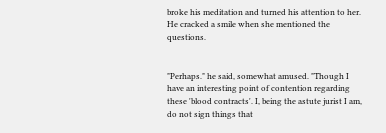broke his meditation and turned his attention to her. He cracked a smile when she mentioned the questions.


"Perhaps." he said, somewhat amused. "Though I have an interesting point of contention regarding these 'blood contracts'. I, being the astute jurist I am, do not sign things that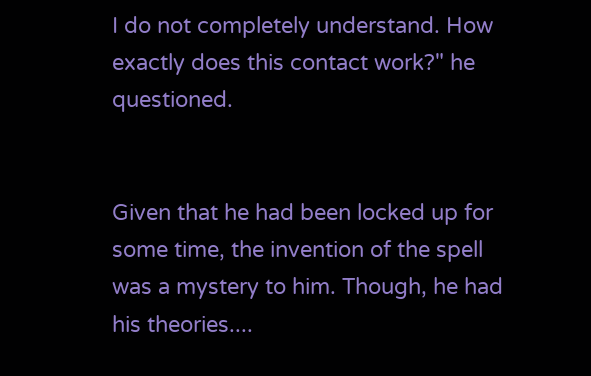I do not completely understand. How exactly does this contact work?" he questioned.


Given that he had been locked up for some time, the invention of the spell was a mystery to him. Though, he had his theories....